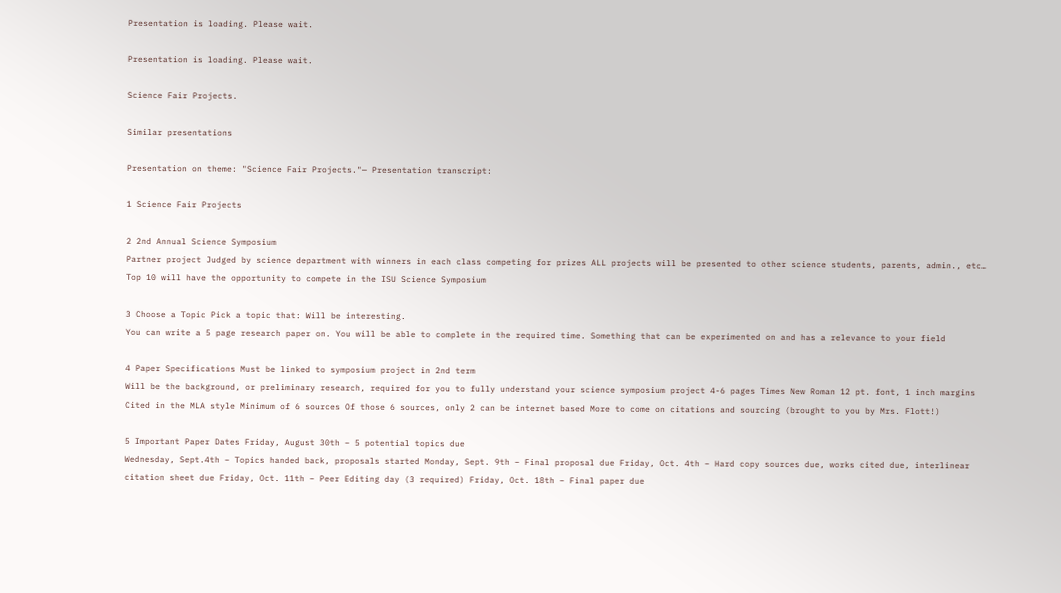Presentation is loading. Please wait.

Presentation is loading. Please wait.

Science Fair Projects.

Similar presentations

Presentation on theme: "Science Fair Projects."— Presentation transcript:

1 Science Fair Projects

2 2nd Annual Science Symposium
Partner project Judged by science department with winners in each class competing for prizes ALL projects will be presented to other science students, parents, admin., etc… Top 10 will have the opportunity to compete in the ISU Science Symposium

3 Choose a Topic Pick a topic that: Will be interesting.
You can write a 5 page research paper on. You will be able to complete in the required time. Something that can be experimented on and has a relevance to your field

4 Paper Specifications Must be linked to symposium project in 2nd term
Will be the background, or preliminary research, required for you to fully understand your science symposium project 4-6 pages Times New Roman 12 pt. font, 1 inch margins Cited in the MLA style Minimum of 6 sources Of those 6 sources, only 2 can be internet based More to come on citations and sourcing (brought to you by Mrs. Flott!)

5 Important Paper Dates Friday, August 30th – 5 potential topics due
Wednesday, Sept.4th – Topics handed back, proposals started Monday, Sept. 9th – Final proposal due Friday, Oct. 4th – Hard copy sources due, works cited due, interlinear citation sheet due Friday, Oct. 11th – Peer Editing day (3 required) Friday, Oct. 18th – Final paper due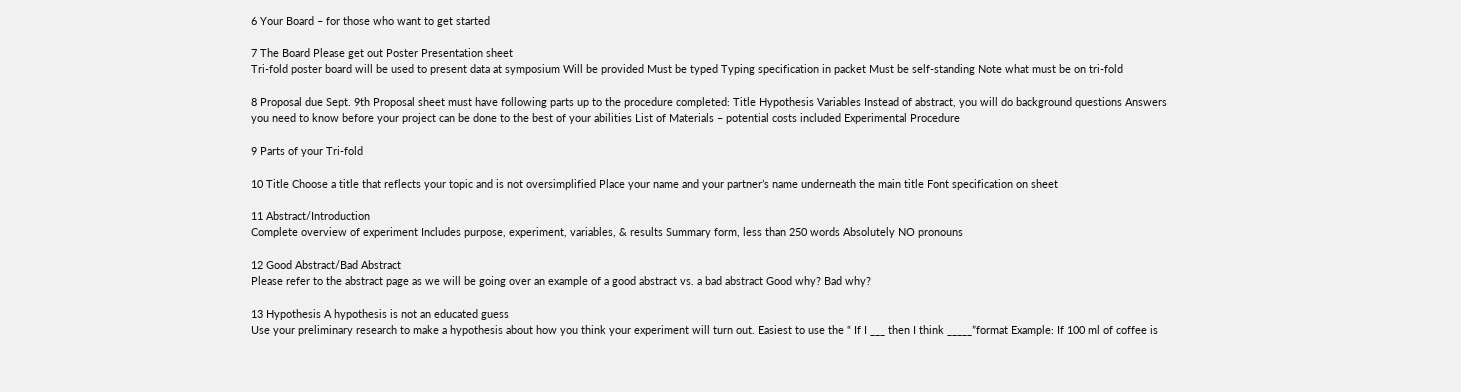6 Your Board – for those who want to get started

7 The Board Please get out Poster Presentation sheet
Tri-fold poster board will be used to present data at symposium Will be provided Must be typed Typing specification in packet Must be self-standing Note what must be on tri-fold

8 Proposal due Sept. 9th Proposal sheet must have following parts up to the procedure completed: Title Hypothesis Variables Instead of abstract, you will do background questions Answers you need to know before your project can be done to the best of your abilities List of Materials – potential costs included Experimental Procedure

9 Parts of your Tri-fold

10 Title Choose a title that reflects your topic and is not oversimplified Place your name and your partner’s name underneath the main title Font specification on sheet

11 Abstract/Introduction
Complete overview of experiment Includes purpose, experiment, variables, & results Summary form, less than 250 words Absolutely NO pronouns

12 Good Abstract/Bad Abstract
Please refer to the abstract page as we will be going over an example of a good abstract vs. a bad abstract Good why? Bad why?

13 Hypothesis A hypothesis is not an educated guess
Use your preliminary research to make a hypothesis about how you think your experiment will turn out. Easiest to use the “ If I ___ then I think _____”format Example: If 100 ml of coffee is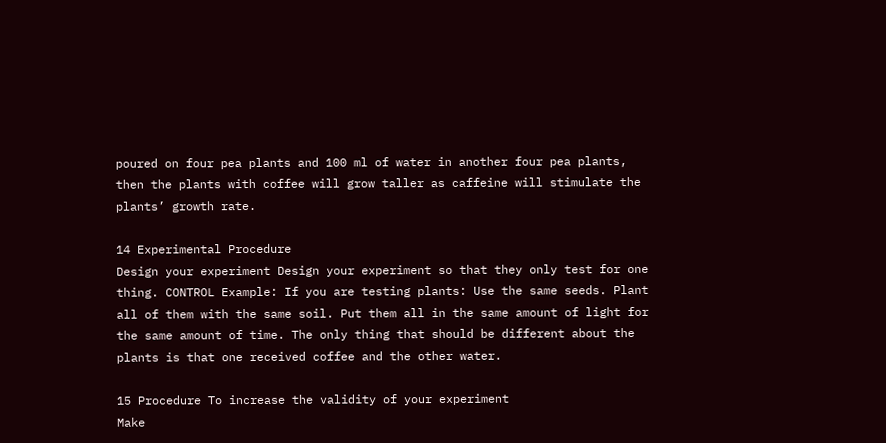poured on four pea plants and 100 ml of water in another four pea plants, then the plants with coffee will grow taller as caffeine will stimulate the plants’ growth rate.

14 Experimental Procedure
Design your experiment Design your experiment so that they only test for one thing. CONTROL Example: If you are testing plants: Use the same seeds. Plant all of them with the same soil. Put them all in the same amount of light for the same amount of time. The only thing that should be different about the plants is that one received coffee and the other water.

15 Procedure To increase the validity of your experiment
Make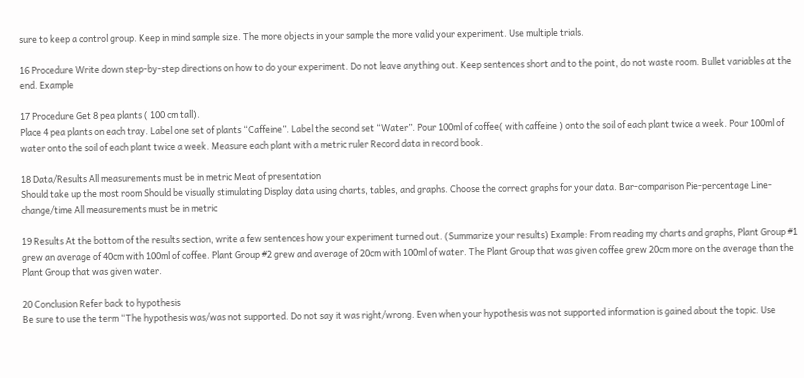sure to keep a control group. Keep in mind sample size. The more objects in your sample the more valid your experiment. Use multiple trials.

16 Procedure Write down step-by-step directions on how to do your experiment. Do not leave anything out. Keep sentences short and to the point, do not waste room. Bullet variables at the end. Example

17 Procedure Get 8 pea plants ( 100 cm tall).
Place 4 pea plants on each tray. Label one set of plants “Caffeine”. Label the second set “Water”. Pour 100ml of coffee( with caffeine ) onto the soil of each plant twice a week. Pour 100ml of water onto the soil of each plant twice a week. Measure each plant with a metric ruler Record data in record book.

18 Data/Results All measurements must be in metric Meat of presentation
Should take up the most room Should be visually stimulating Display data using charts, tables, and graphs. Choose the correct graphs for your data. Bar-comparison Pie-percentage Line-change/time All measurements must be in metric

19 Results At the bottom of the results section, write a few sentences how your experiment turned out. (Summarize your results) Example: From reading my charts and graphs, Plant Group #1 grew an average of 40cm with 100ml of coffee. Plant Group #2 grew and average of 20cm with 100ml of water. The Plant Group that was given coffee grew 20cm more on the average than the Plant Group that was given water.

20 Conclusion Refer back to hypothesis
Be sure to use the term “The hypothesis was/was not supported. Do not say it was right/wrong. Even when your hypothesis was not supported information is gained about the topic. Use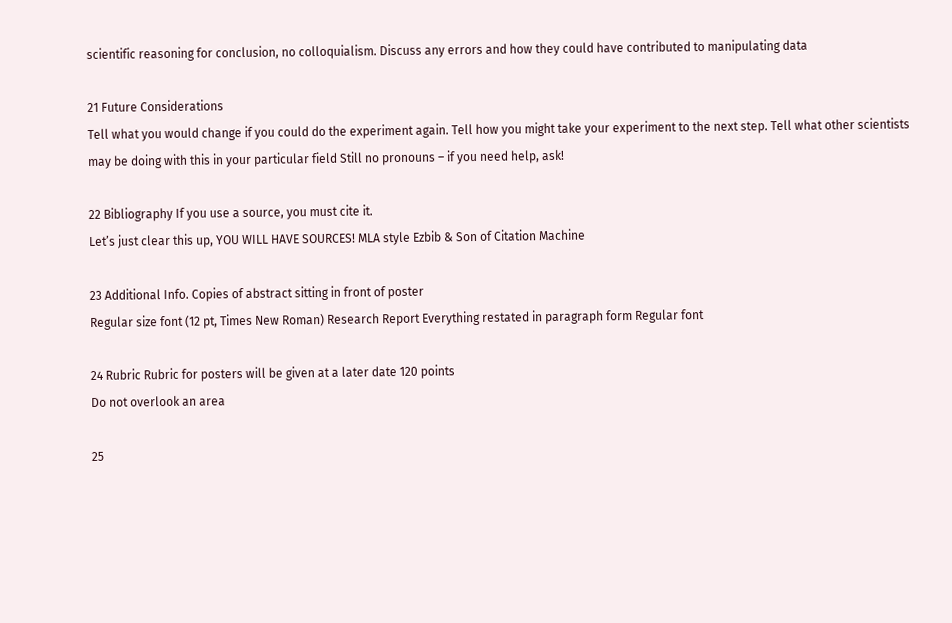scientific reasoning for conclusion, no colloquialism. Discuss any errors and how they could have contributed to manipulating data

21 Future Considerations
Tell what you would change if you could do the experiment again. Tell how you might take your experiment to the next step. Tell what other scientists may be doing with this in your particular field Still no pronouns – if you need help, ask!

22 Bibliography If you use a source, you must cite it.
Let’s just clear this up, YOU WILL HAVE SOURCES! MLA style Ezbib & Son of Citation Machine

23 Additional Info. Copies of abstract sitting in front of poster
Regular size font (12 pt, Times New Roman) Research Report Everything restated in paragraph form Regular font

24 Rubric Rubric for posters will be given at a later date 120 points
Do not overlook an area

25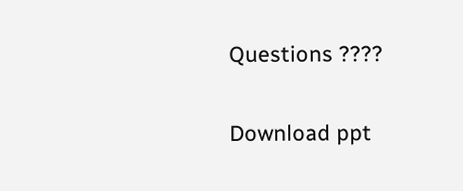Questions ????

Download ppt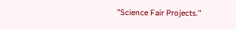"Science Fair Projects."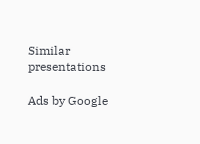Similar presentations

Ads by Google